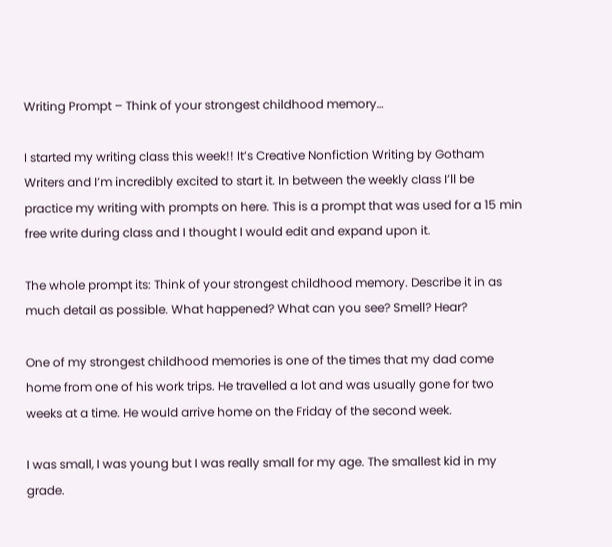Writing Prompt – Think of your strongest childhood memory…

I started my writing class this week!! It’s Creative Nonfiction Writing by Gotham Writers and I’m incredibly excited to start it. In between the weekly class I’ll be practice my writing with prompts on here. This is a prompt that was used for a 15 min free write during class and I thought I would edit and expand upon it.

The whole prompt its: Think of your strongest childhood memory. Describe it in as much detail as possible. What happened? What can you see? Smell? Hear?

One of my strongest childhood memories is one of the times that my dad come home from one of his work trips. He travelled a lot and was usually gone for two weeks at a time. He would arrive home on the Friday of the second week.

I was small, I was young but I was really small for my age. The smallest kid in my grade.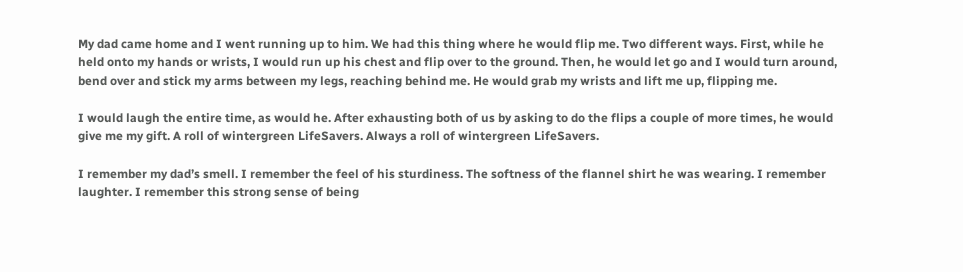My dad came home and I went running up to him. We had this thing where he would flip me. Two different ways. First, while he held onto my hands or wrists, I would run up his chest and flip over to the ground. Then, he would let go and I would turn around, bend over and stick my arms between my legs, reaching behind me. He would grab my wrists and lift me up, flipping me.

I would laugh the entire time, as would he. After exhausting both of us by asking to do the flips a couple of more times, he would give me my gift. A roll of wintergreen LifeSavers. Always a roll of wintergreen LifeSavers.

I remember my dad’s smell. I remember the feel of his sturdiness. The softness of the flannel shirt he was wearing. I remember laughter. I remember this strong sense of being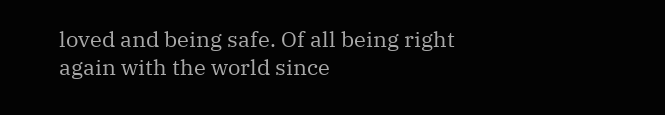loved and being safe. Of all being right again with the world since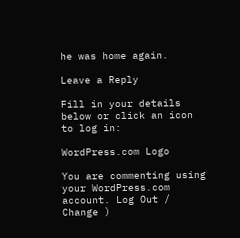he was home again.

Leave a Reply

Fill in your details below or click an icon to log in:

WordPress.com Logo

You are commenting using your WordPress.com account. Log Out /  Change )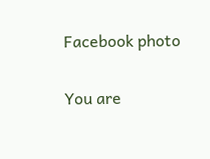Facebook photo

You are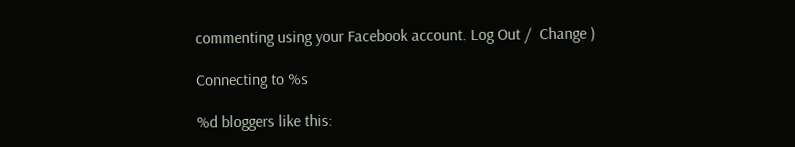commenting using your Facebook account. Log Out /  Change )

Connecting to %s

%d bloggers like this: